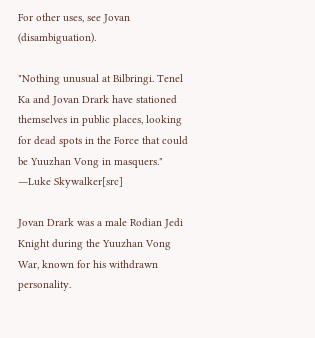For other uses, see Jovan (disambiguation).

"Nothing unusual at Bilbringi. Tenel Ka and Jovan Drark have stationed themselves in public places, looking for dead spots in the Force that could be Yuuzhan Vong in masquers."
―Luke Skywalker[src]

Jovan Drark was a male Rodian Jedi Knight during the Yuuzhan Vong War, known for his withdrawn personality.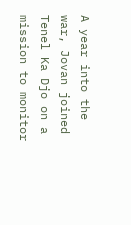A year into the war, Jovan joined Tenel Ka Djo on a mission to monitor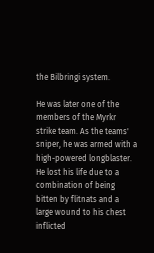the Bilbringi system.

He was later one of the members of the Myrkr strike team. As the teams' sniper, he was armed with a high-powered longblaster. He lost his life due to a combination of being bitten by flitnats and a large wound to his chest inflicted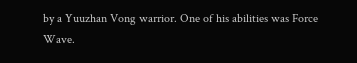by a Yuuzhan Vong warrior. One of his abilities was Force Wave.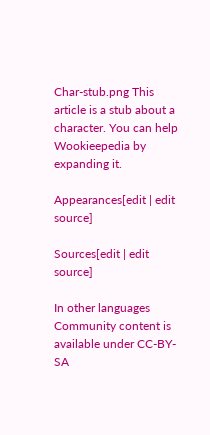Char-stub.png This article is a stub about a character. You can help Wookieepedia by expanding it.

Appearances[edit | edit source]

Sources[edit | edit source]

In other languages
Community content is available under CC-BY-SA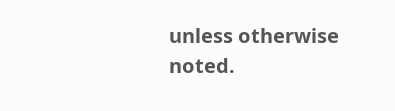unless otherwise noted.